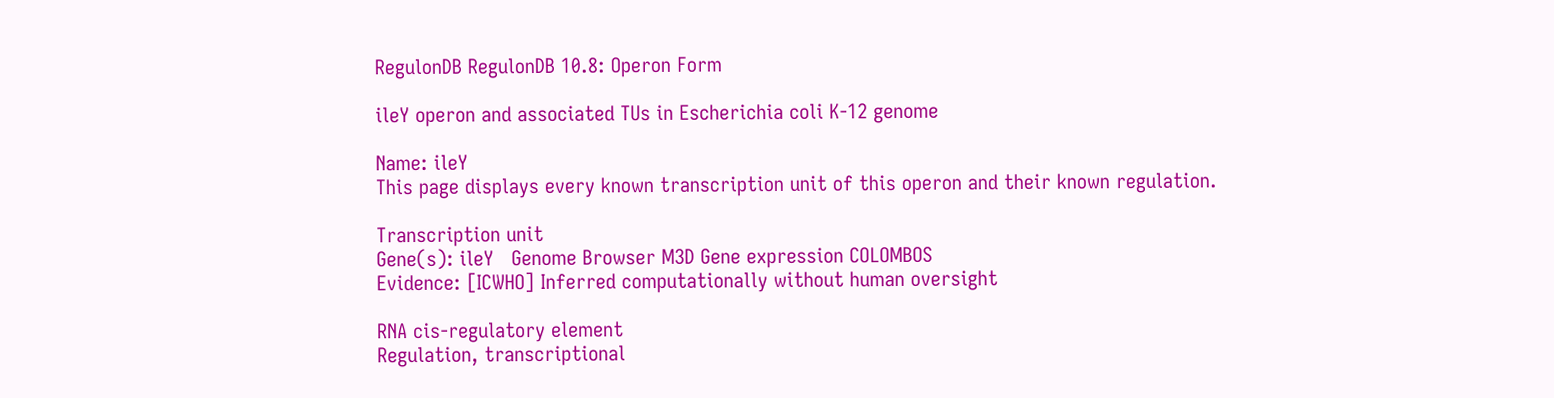RegulonDB RegulonDB 10.8: Operon Form

ileY operon and associated TUs in Escherichia coli K-12 genome

Name: ileY
This page displays every known transcription unit of this operon and their known regulation.

Transcription unit
Gene(s): ileY   Genome Browser M3D Gene expression COLOMBOS
Evidence: [ICWHO] Inferred computationally without human oversight

RNA cis-regulatory element
Regulation, transcriptional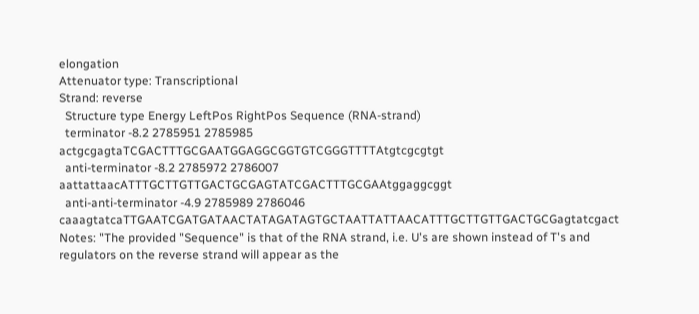elongation
Attenuator type: Transcriptional
Strand: reverse
  Structure type Energy LeftPos RightPos Sequence (RNA-strand)
  terminator -8.2 2785951 2785985 actgcgagtaTCGACTTTGCGAATGGAGGCGGTGTCGGGTTTTAtgtcgcgtgt
  anti-terminator -8.2 2785972 2786007 aattattaacATTTGCTTGTTGACTGCGAGTATCGACTTTGCGAAtggaggcggt
  anti-anti-terminator -4.9 2785989 2786046 caaagtatcaTTGAATCGATGATAACTATAGATAGTGCTAATTATTAACATTTGCTTGTTGACTGCGagtatcgact
Notes: "The provided "Sequence" is that of the RNA strand, i.e. U's are shown instead of T's and regulators on the reverse strand will appear as the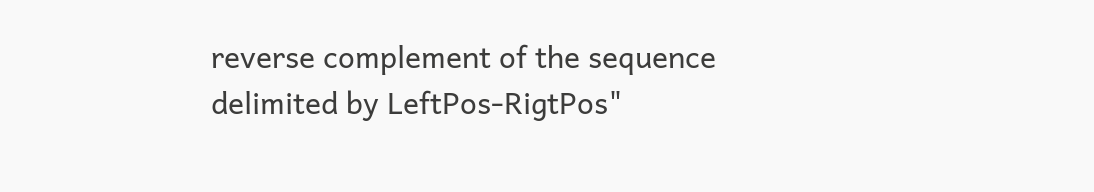reverse complement of the sequence delimited by LeftPos-RigtPos"